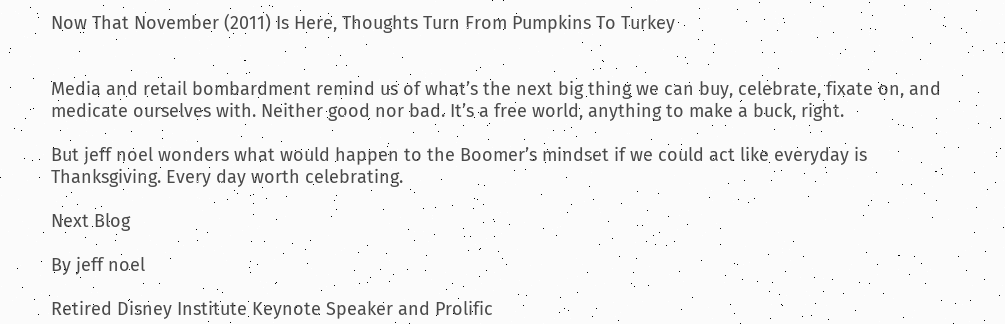Now That November (2011) Is Here, Thoughts Turn From Pumpkins To Turkey


Media and retail bombardment remind us of what’s the next big thing we can buy, celebrate, fixate on, and medicate ourselves with. Neither good nor bad. It’s a free world, anything to make a buck, right.

But jeff noel wonders what would happen to the Boomer’s mindset if we could act like everyday is Thanksgiving. Every day worth celebrating.

Next Blog

By jeff noel

Retired Disney Institute Keynote Speaker and Prolific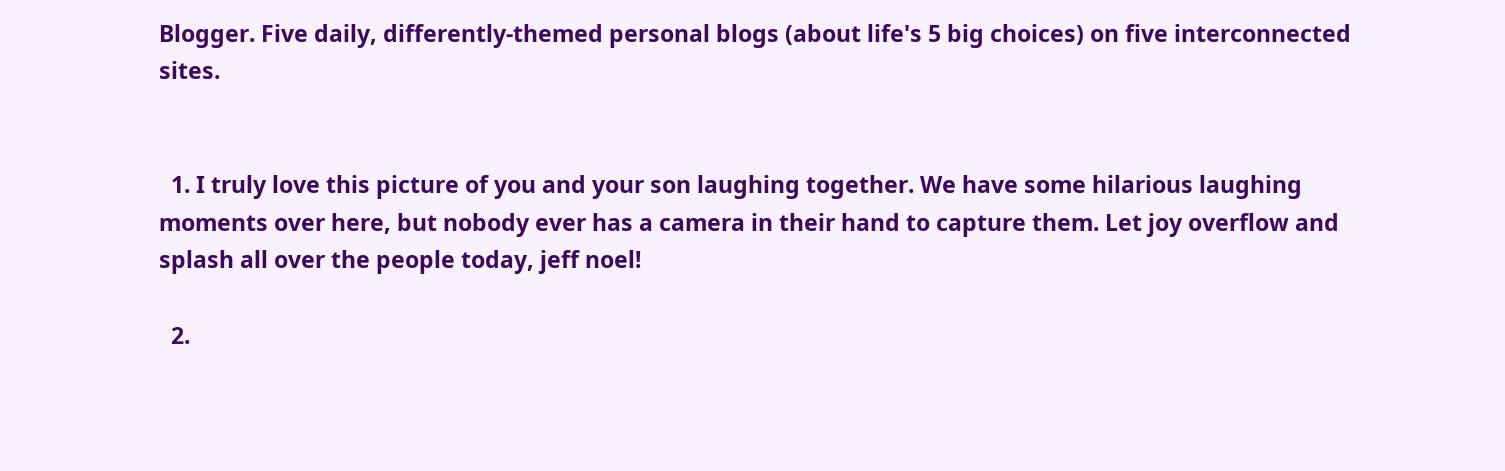Blogger. Five daily, differently-themed personal blogs (about life's 5 big choices) on five interconnected sites.


  1. I truly love this picture of you and your son laughing together. We have some hilarious laughing moments over here, but nobody ever has a camera in their hand to capture them. Let joy overflow and splash all over the people today, jeff noel!

  2.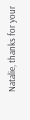Natalie, thanks for your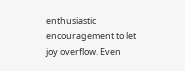enthusiastic encouragement to let joy overflow. Even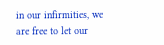in our infirmities, we are free to let our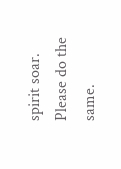spirit soar. Please do the same.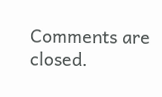Comments are closed.